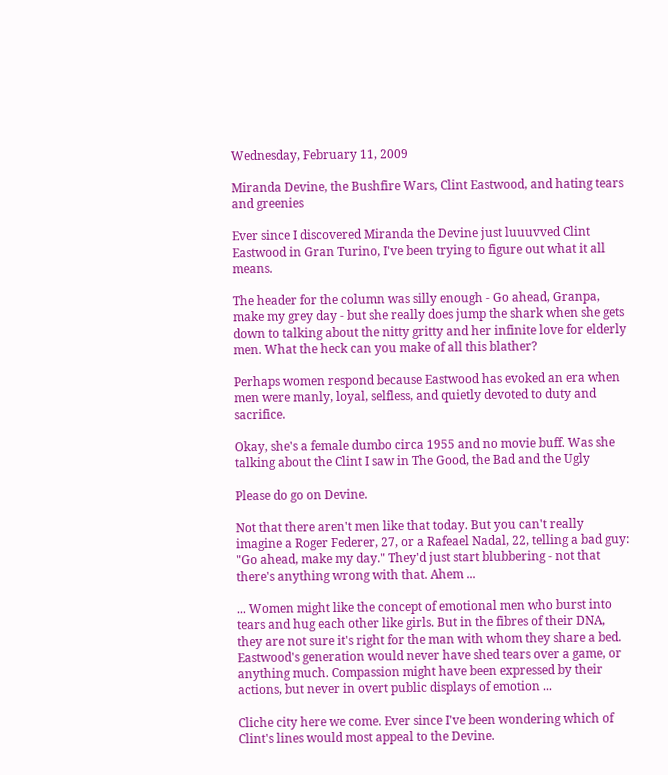Wednesday, February 11, 2009

Miranda Devine, the Bushfire Wars, Clint Eastwood, and hating tears and greenies

Ever since I discovered Miranda the Devine just luuuvved Clint Eastwood in Gran Turino, I've been trying to figure out what it all means.

The header for the column was silly enough - Go ahead, Granpa, make my grey day - but she really does jump the shark when she gets down to talking about the nitty gritty and her infinite love for elderly men. What the heck can you make of all this blather?

Perhaps women respond because Eastwood has evoked an era when men were manly, loyal, selfless, and quietly devoted to duty and sacrifice.

Okay, she's a female dumbo circa 1955 and no movie buff. Was she talking about the Clint I saw in The Good, the Bad and the Ugly

Please do go on Devine.

Not that there aren't men like that today. But you can't really imagine a Roger Federer, 27, or a Rafeael Nadal, 22, telling a bad guy: "Go ahead, make my day." They'd just start blubbering - not that there's anything wrong with that. Ahem ...

... Women might like the concept of emotional men who burst into tears and hug each other like girls. But in the fibres of their DNA, they are not sure it's right for the man with whom they share a bed. Eastwood's generation would never have shed tears over a game, or anything much. Compassion might have been expressed by their actions, but never in overt public displays of emotion ...

Cliche city here we come. Ever since I've been wondering which of Clint's lines would most appeal to the Devine.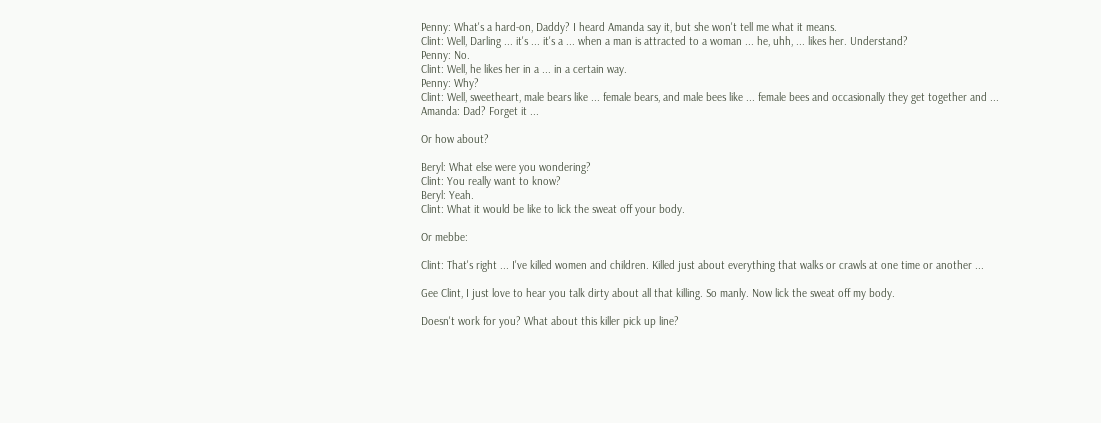Penny: What's a hard-on, Daddy? I heard Amanda say it, but she won't tell me what it means.
Clint: Well, Darling ... it's ... it's a ... when a man is attracted to a woman ... he, uhh, ... likes her. Understand?
Penny: No.
Clint: Well, he likes her in a ... in a certain way.
Penny: Why?
Clint: Well, sweetheart, male bears like ... female bears, and male bees like ... female bees and occasionally they get together and ...
Amanda: Dad? Forget it ...

Or how about?

Beryl: What else were you wondering?
Clint: You really want to know?
Beryl: Yeah.
Clint: What it would be like to lick the sweat off your body.

Or mebbe:

Clint: That's right ... I've killed women and children. Killed just about everything that walks or crawls at one time or another ...

Gee Clint, I just love to hear you talk dirty about all that killing. So manly. Now lick the sweat off my body.

Doesn't work for you? What about this killer pick up line?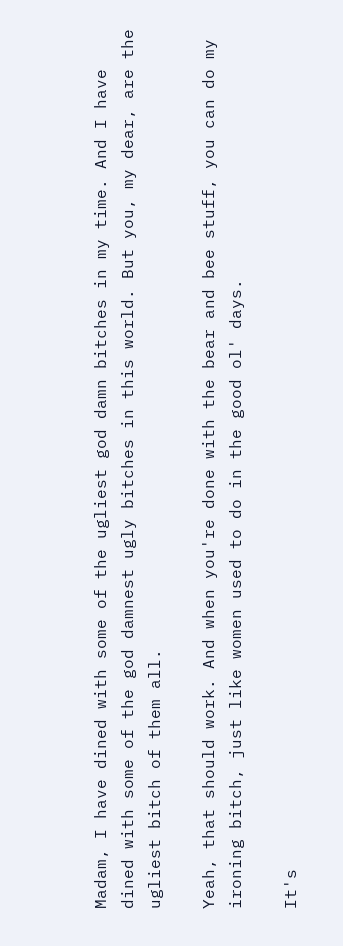Madam, I have dined with some of the ugliest god damn bitches in my time. And I have dined with some of the god damnest ugly bitches in this world. But you, my dear, are the ugliest bitch of them all.

Yeah, that should work. And when you're done with the bear and bee stuff, you can do my ironing bitch, just like women used to do in the good ol' days.

It's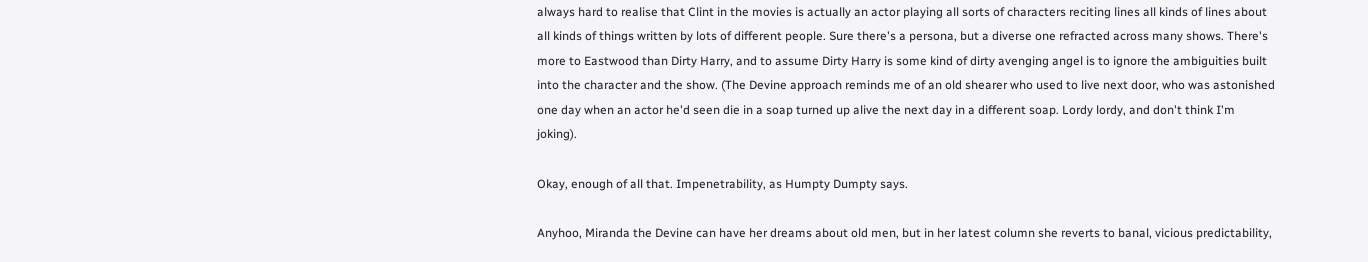always hard to realise that Clint in the movies is actually an actor playing all sorts of characters reciting lines all kinds of lines about all kinds of things written by lots of different people. Sure there's a persona, but a diverse one refracted across many shows. There's more to Eastwood than Dirty Harry, and to assume Dirty Harry is some kind of dirty avenging angel is to ignore the ambiguities built into the character and the show. (The Devine approach reminds me of an old shearer who used to live next door, who was astonished one day when an actor he'd seen die in a soap turned up alive the next day in a different soap. Lordy lordy, and don't think I'm joking).

Okay, enough of all that. Impenetrability, as Humpty Dumpty says.

Anyhoo, Miranda the Devine can have her dreams about old men, but in her latest column she reverts to banal, vicious predictability,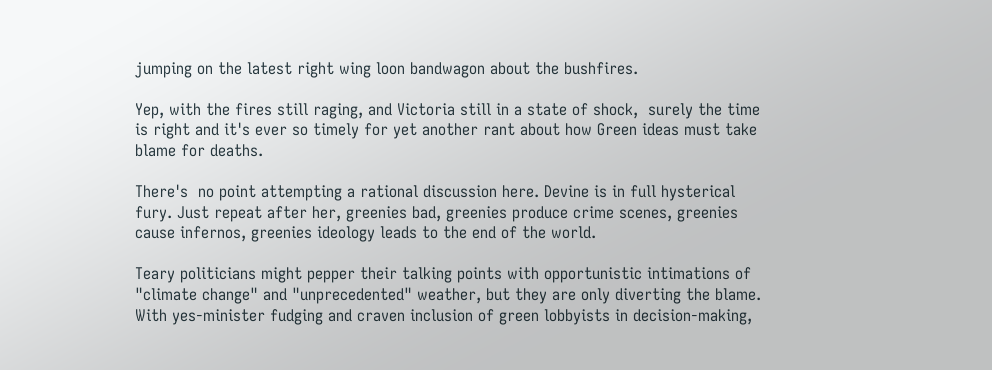jumping on the latest right wing loon bandwagon about the bushfires.

Yep, with the fires still raging, and Victoria still in a state of shock,  surely the time is right and it's ever so timely for yet another rant about how Green ideas must take blame for deaths.

There's  no point attempting a rational discussion here. Devine is in full hysterical fury. Just repeat after her, greenies bad, greenies produce crime scenes, greenies cause infernos, greenies ideology leads to the end of the world.

Teary politicians might pepper their talking points with opportunistic intimations of "climate change" and "unprecedented" weather, but they are only diverting the blame. With yes-minister fudging and craven inclusion of green lobbyists in decision-making,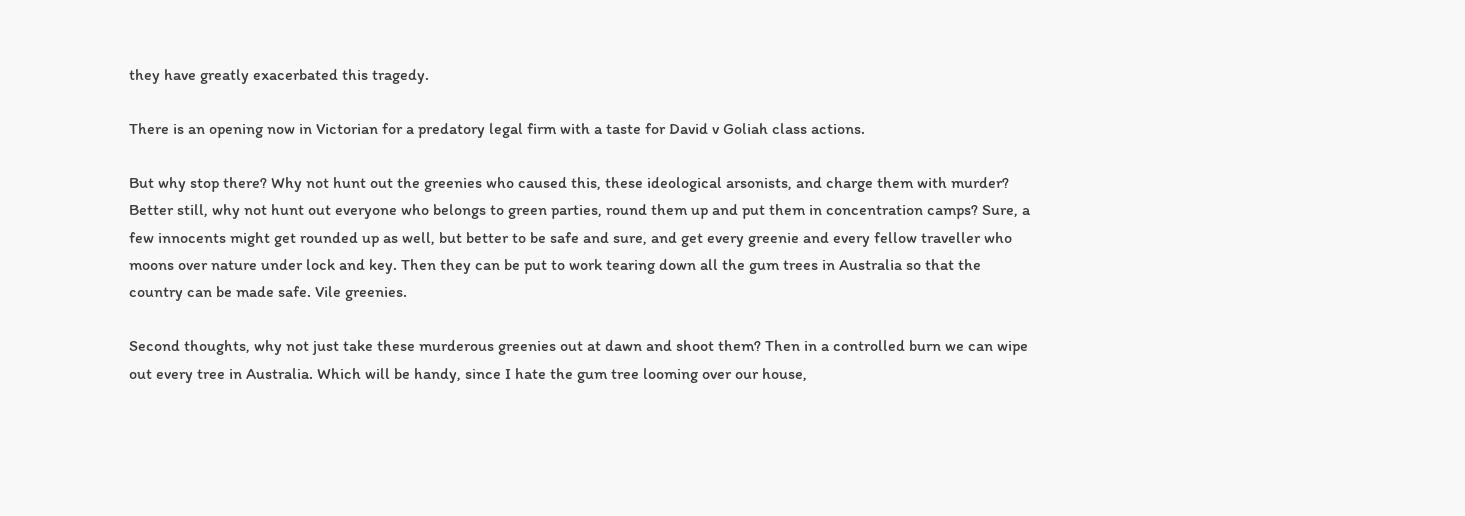they have greatly exacerbated this tragedy.

There is an opening now in Victorian for a predatory legal firm with a taste for David v Goliah class actions.

But why stop there? Why not hunt out the greenies who caused this, these ideological arsonists, and charge them with murder? Better still, why not hunt out everyone who belongs to green parties, round them up and put them in concentration camps? Sure, a few innocents might get rounded up as well, but better to be safe and sure, and get every greenie and every fellow traveller who moons over nature under lock and key. Then they can be put to work tearing down all the gum trees in Australia so that the country can be made safe. Vile greenies.

Second thoughts, why not just take these murderous greenies out at dawn and shoot them? Then in a controlled burn we can wipe out every tree in Australia. Which will be handy, since I hate the gum tree looming over our house,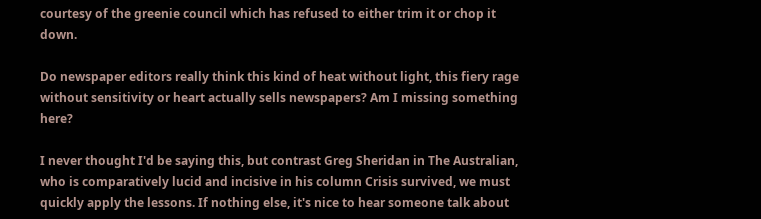courtesy of the greenie council which has refused to either trim it or chop it down.

Do newspaper editors really think this kind of heat without light, this fiery rage without sensitivity or heart actually sells newspapers? Am I missing something here?

I never thought I'd be saying this, but contrast Greg Sheridan in The Australian, who is comparatively lucid and incisive in his column Crisis survived, we must quickly apply the lessons. If nothing else, it's nice to hear someone talk about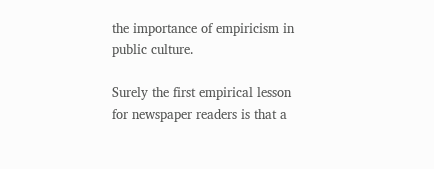the importance of empiricism in public culture.

Surely the first empirical lesson for newspaper readers is that a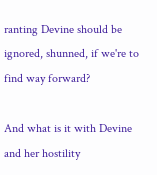ranting Devine should be ignored, shunned, if we're to find way forward?

And what is it with Devine and her hostility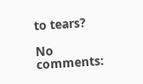to tears?

No comments: